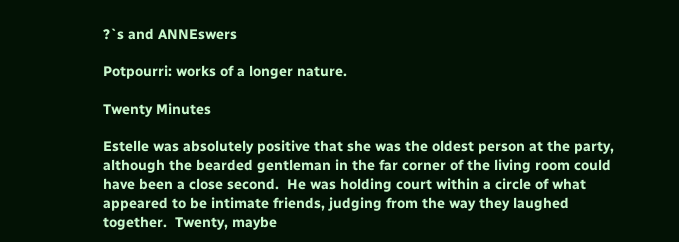?`s and ANNEswers

Potpourri: works of a longer nature.

Twenty Minutes

Estelle was absolutely positive that she was the oldest person at the party, although the bearded gentleman in the far corner of the living room could have been a close second.  He was holding court within a circle of what appeared to be intimate friends, judging from the way they laughed together.  Twenty, maybe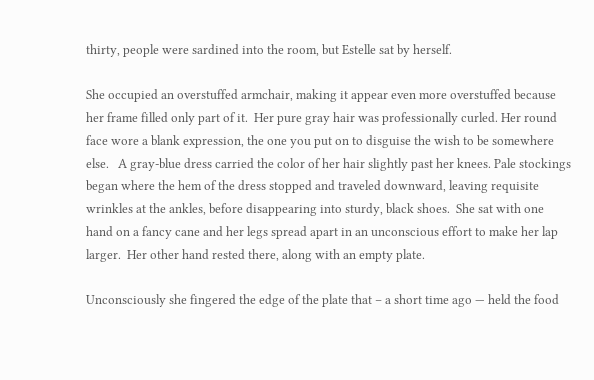thirty, people were sardined into the room, but Estelle sat by herself.

She occupied an overstuffed armchair, making it appear even more overstuffed because her frame filled only part of it.  Her pure gray hair was professionally curled. Her round face wore a blank expression, the one you put on to disguise the wish to be somewhere else.   A gray-blue dress carried the color of her hair slightly past her knees. Pale stockings began where the hem of the dress stopped and traveled downward, leaving requisite wrinkles at the ankles, before disappearing into sturdy, black shoes.  She sat with one hand on a fancy cane and her legs spread apart in an unconscious effort to make her lap larger.  Her other hand rested there, along with an empty plate.

Unconsciously she fingered the edge of the plate that – a short time ago — held the food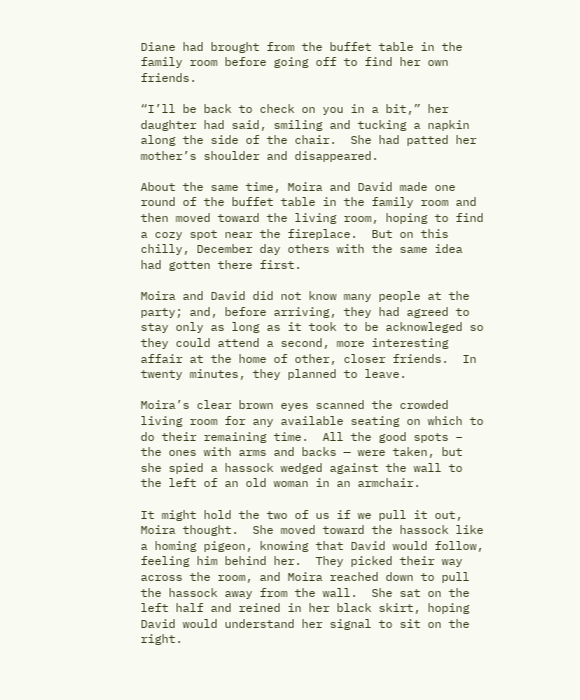Diane had brought from the buffet table in the family room before going off to find her own friends.

“I’ll be back to check on you in a bit,” her daughter had said, smiling and tucking a napkin along the side of the chair.  She had patted her mother’s shoulder and disappeared.

About the same time, Moira and David made one round of the buffet table in the family room and then moved toward the living room, hoping to find a cozy spot near the fireplace.  But on this chilly, December day others with the same idea had gotten there first.

Moira and David did not know many people at the party; and, before arriving, they had agreed to stay only as long as it took to be acknowleged so they could attend a second, more interesting affair at the home of other, closer friends.  In twenty minutes, they planned to leave.

Moira’s clear brown eyes scanned the crowded living room for any available seating on which to do their remaining time.  All the good spots – the ones with arms and backs — were taken, but she spied a hassock wedged against the wall to the left of an old woman in an armchair.

It might hold the two of us if we pull it out, Moira thought.  She moved toward the hassock like a homing pigeon, knowing that David would follow, feeling him behind her.  They picked their way across the room, and Moira reached down to pull the hassock away from the wall.  She sat on the left half and reined in her black skirt, hoping David would understand her signal to sit on the right.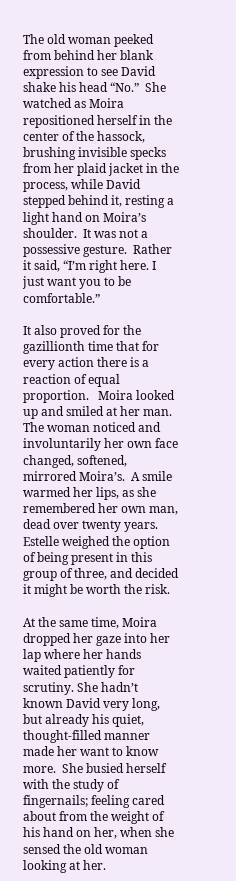The old woman peeked from behind her blank expression to see David shake his head “No.”  She watched as Moira repositioned herself in the center of the hassock, brushing invisible specks from her plaid jacket in the process, while David stepped behind it, resting a light hand on Moira’s shoulder.  It was not a possessive gesture.  Rather it said, “I’m right here. I just want you to be comfortable.”

It also proved for the gazillionth time that for every action there is a reaction of equal proportion.   Moira looked up and smiled at her man.  The woman noticed and involuntarily her own face changed, softened, mirrored Moira’s.  A smile warmed her lips, as she remembered her own man, dead over twenty years. Estelle weighed the option of being present in this group of three, and decided it might be worth the risk.

At the same time, Moira dropped her gaze into her lap where her hands waited patiently for scrutiny. She hadn’t known David very long, but already his quiet, thought-filled manner made her want to know more.  She busied herself with the study of fingernails; feeling cared about from the weight of his hand on her, when she sensed the old woman looking at her.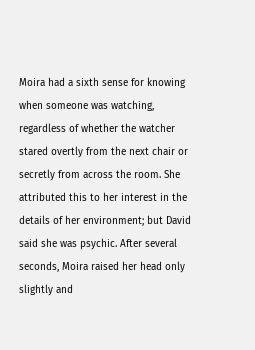Moira had a sixth sense for knowing when someone was watching, regardless of whether the watcher stared overtly from the next chair or secretly from across the room. She attributed this to her interest in the details of her environment; but David said she was psychic. After several seconds, Moira raised her head only slightly and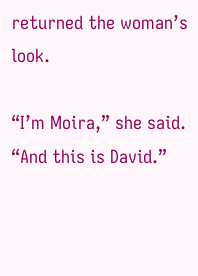returned the woman’s look.

“I’m Moira,” she said.  “And this is David.”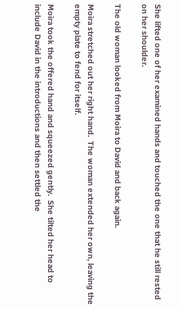She lifted one of her examined hands and touched the one that he still rested on her shoulder.

The old woman looked from Moira to David and back again.

Moira stretched out her right hand.  The woman extended her own, leaving the empty plate to fend for itself.

Moira took the offered hand and squeezed gently.  She tilted her head to include David in the introductions and then settled the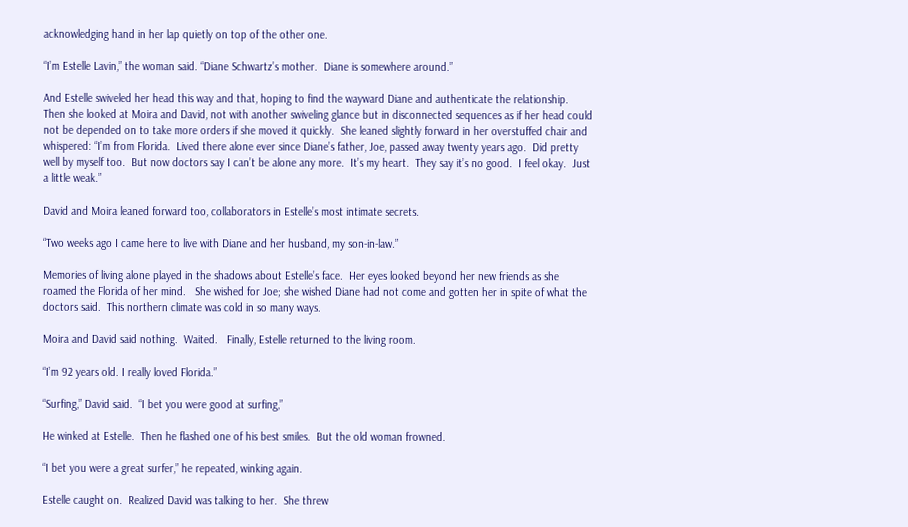acknowledging hand in her lap quietly on top of the other one.

“I’m Estelle Lavin,” the woman said. “Diane Schwartz’s mother.  Diane is somewhere around.”

And Estelle swiveled her head this way and that, hoping to find the wayward Diane and authenticate the relationship.  Then she looked at Moira and David, not with another swiveling glance but in disconnected sequences as if her head could not be depended on to take more orders if she moved it quickly.  She leaned slightly forward in her overstuffed chair and whispered: “I’m from Florida.  Lived there alone ever since Diane’s father, Joe, passed away twenty years ago.  Did pretty well by myself too.  But now doctors say I can’t be alone any more.  It’s my heart.  They say it’s no good.  I feel okay.  Just a little weak.”

David and Moira leaned forward too, collaborators in Estelle’s most intimate secrets.

“Two weeks ago I came here to live with Diane and her husband, my son-in-law.”

Memories of living alone played in the shadows about Estelle’s face.  Her eyes looked beyond her new friends as she roamed the Florida of her mind.   She wished for Joe; she wished Diane had not come and gotten her in spite of what the doctors said.  This northern climate was cold in so many ways.

Moira and David said nothing.  Waited.   Finally, Estelle returned to the living room.

“I’m 92 years old. I really loved Florida.”

“Surfing,” David said.  “I bet you were good at surfing,”

He winked at Estelle.  Then he flashed one of his best smiles.  But the old woman frowned.

“I bet you were a great surfer,” he repeated, winking again.

Estelle caught on.  Realized David was talking to her.  She threw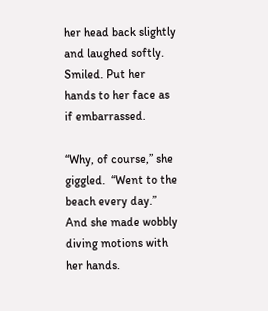her head back slightly and laughed softly.  Smiled. Put her hands to her face as if embarrassed.

“Why, of course,” she giggled.  “Went to the beach every day.” And she made wobbly diving motions with her hands.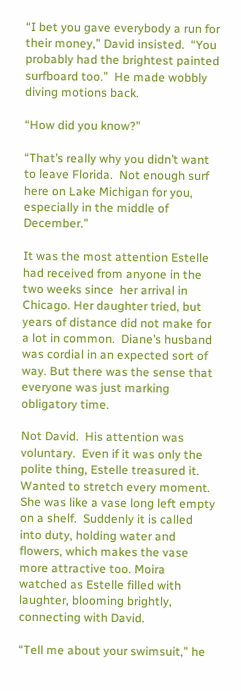“I bet you gave everybody a run for their money,” David insisted.  “You probably had the brightest painted surfboard too.”  He made wobbly diving motions back.

“How did you know?”

“That’s really why you didn’t want to leave Florida.  Not enough surf here on Lake Michigan for you, especially in the middle of December.”

It was the most attention Estelle had received from anyone in the two weeks since  her arrival in Chicago. Her daughter tried, but years of distance did not make for a lot in common.  Diane’s husband was cordial in an expected sort of way. But there was the sense that everyone was just marking obligatory time.

Not David.  His attention was voluntary.  Even if it was only the polite thing, Estelle treasured it.  Wanted to stretch every moment. She was like a vase long left empty on a shelf.  Suddenly it is called into duty, holding water and flowers, which makes the vase more attractive too. Moira watched as Estelle filled with laughter, blooming brightly, connecting with David.

“Tell me about your swimsuit,” he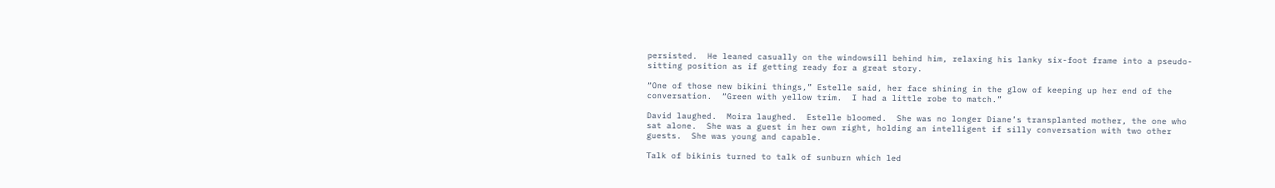persisted.  He leaned casually on the windowsill behind him, relaxing his lanky six-foot frame into a pseudo-sitting position as if getting ready for a great story.

“One of those new bikini things,” Estelle said, her face shining in the glow of keeping up her end of the conversation.  “Green with yellow trim.  I had a little robe to match.”

David laughed.  Moira laughed.  Estelle bloomed.  She was no longer Diane’s transplanted mother, the one who sat alone.  She was a guest in her own right, holding an intelligent if silly conversation with two other guests.  She was young and capable.

Talk of bikinis turned to talk of sunburn which led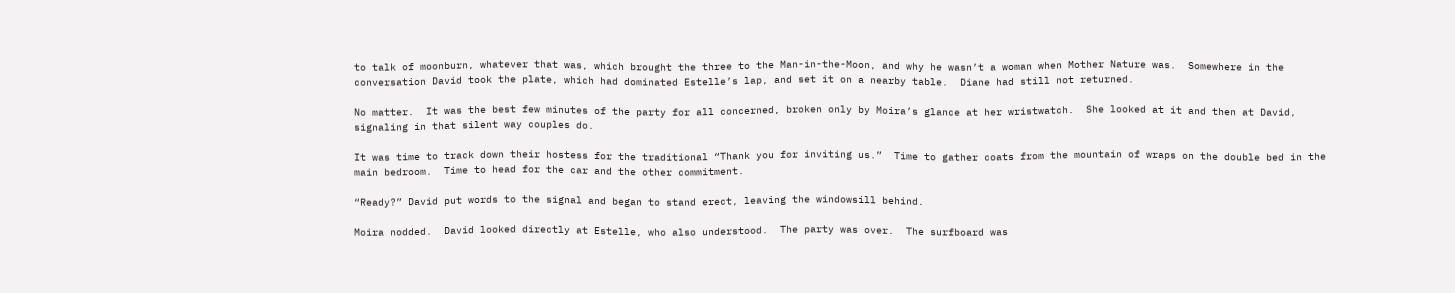to talk of moonburn, whatever that was, which brought the three to the Man-in-the-Moon, and why he wasn’t a woman when Mother Nature was.  Somewhere in the conversation David took the plate, which had dominated Estelle’s lap, and set it on a nearby table.  Diane had still not returned.

No matter.  It was the best few minutes of the party for all concerned, broken only by Moira’s glance at her wristwatch.  She looked at it and then at David, signaling in that silent way couples do.

It was time to track down their hostess for the traditional “Thank you for inviting us.”  Time to gather coats from the mountain of wraps on the double bed in the main bedroom.  Time to head for the car and the other commitment.

“Ready?” David put words to the signal and began to stand erect, leaving the windowsill behind.

Moira nodded.  David looked directly at Estelle, who also understood.  The party was over.  The surfboard was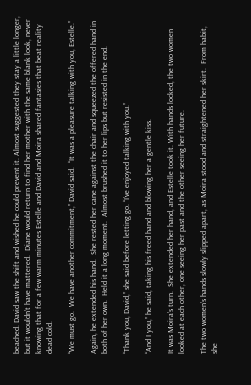beached. David saw the shift and wished he could prevent it. Almost suggested they stay a little longer, but it wouldn’t have mattered.  Diane would return to find her mother with the same blank look, never knowing that for a few warm minutes Estelle and David and Moira shared fantasies that beat reality dead cold.

“We must go.  We have another commitment,” David said.  “It was a pleasure talking with you, Estelle.”

Again, he extended his hand.  She rested her cane against the chair and squeezed the offered hand in both of her own.  Held it a long moment.  Almost brushed it to her lips but resisted in the end.

“Thank you, David,” she said before letting go. “I’ve enjoyed talking with you.”

“And I you,” he said, taking his freed hand and blowing her a gentle kiss.

It was Moira’s turn.  She extended her hand, and Estelle took it. With hands locked, the two women looked at each other, one seeing her past and the other seeing her future.

The two women’s hands slowly slipped apart, as Moira stood and straightened her skirt.  From habit, she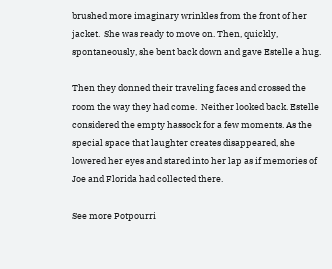brushed more imaginary wrinkles from the front of her jacket.  She was ready to move on. Then, quickly, spontaneously, she bent back down and gave Estelle a hug.

Then they donned their traveling faces and crossed the room the way they had come.  Neither looked back. Estelle considered the empty hassock for a few moments. As the special space that laughter creates disappeared, she lowered her eyes and stared into her lap as if memories of Joe and Florida had collected there.

See more Potpourri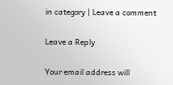in category | Leave a comment

Leave a Reply

Your email address will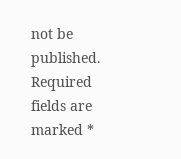not be published. Required fields are marked *